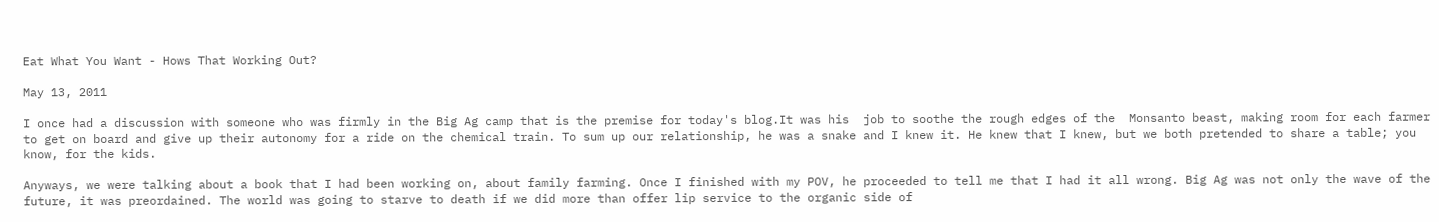Eat What You Want - Hows That Working Out?

May 13, 2011

I once had a discussion with someone who was firmly in the Big Ag camp that is the premise for today's blog.It was his  job to soothe the rough edges of the  Monsanto beast, making room for each farmer to get on board and give up their autonomy for a ride on the chemical train. To sum up our relationship, he was a snake and I knew it. He knew that I knew, but we both pretended to share a table; you know, for the kids.

Anyways, we were talking about a book that I had been working on, about family farming. Once I finished with my POV, he proceeded to tell me that I had it all wrong. Big Ag was not only the wave of the future, it was preordained. The world was going to starve to death if we did more than offer lip service to the organic side of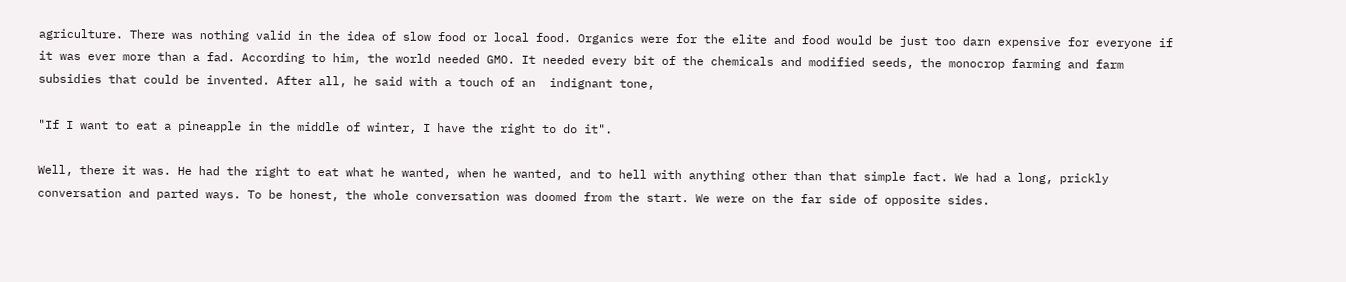agriculture. There was nothing valid in the idea of slow food or local food. Organics were for the elite and food would be just too darn expensive for everyone if it was ever more than a fad. According to him, the world needed GMO. It needed every bit of the chemicals and modified seeds, the monocrop farming and farm subsidies that could be invented. After all, he said with a touch of an  indignant tone,

"If I want to eat a pineapple in the middle of winter, I have the right to do it".

Well, there it was. He had the right to eat what he wanted, when he wanted, and to hell with anything other than that simple fact. We had a long, prickly conversation and parted ways. To be honest, the whole conversation was doomed from the start. We were on the far side of opposite sides.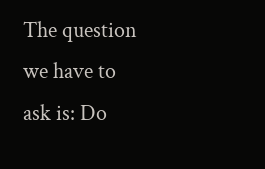The question we have to ask is: Do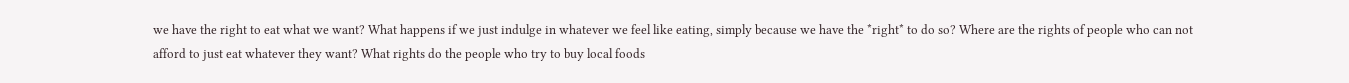we have the right to eat what we want? What happens if we just indulge in whatever we feel like eating, simply because we have the *right* to do so? Where are the rights of people who can not afford to just eat whatever they want? What rights do the people who try to buy local foods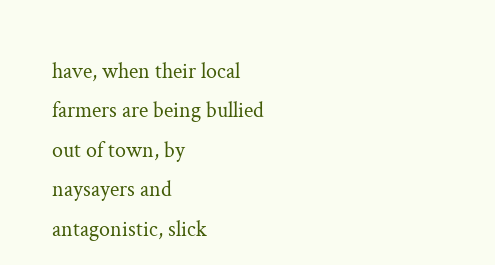have, when their local farmers are being bullied out of town, by naysayers and antagonistic, slick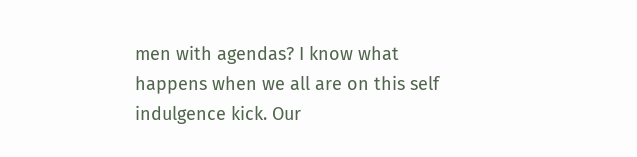men with agendas? I know what happens when we all are on this self indulgence kick. Our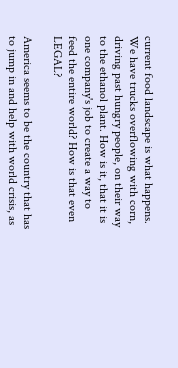current food landscape is what happens. We have trucks overflowing with corn, driving past hungry people, on their way to the ethanol plant. How is it, that it is one company's job to create a way to feed the entire world? How is that even LEGAL?

America seems to be the country that has to jump in and help with world crisis, as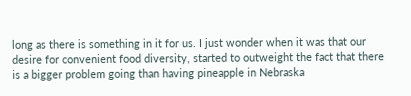long as there is something in it for us. I just wonder when it was that our desire for convenient food diversity, started to outweight the fact that there is a bigger problem going than having pineapple in Nebraska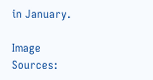in January.

Image Sources: